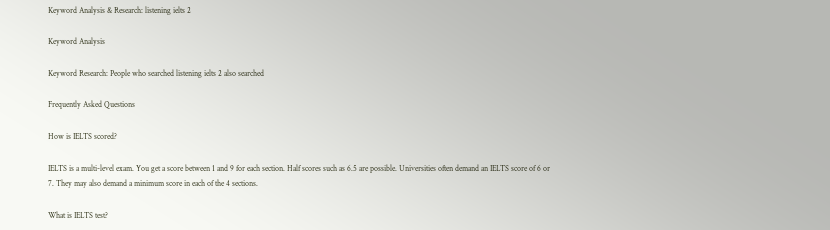Keyword Analysis & Research: listening ielts 2

Keyword Analysis

Keyword Research: People who searched listening ielts 2 also searched

Frequently Asked Questions

How is IELTS scored?

IELTS is a multi-level exam. You get a score between 1 and 9 for each section. Half scores such as 6.5 are possible. Universities often demand an IELTS score of 6 or 7. They may also demand a minimum score in each of the 4 sections.

What is IELTS test?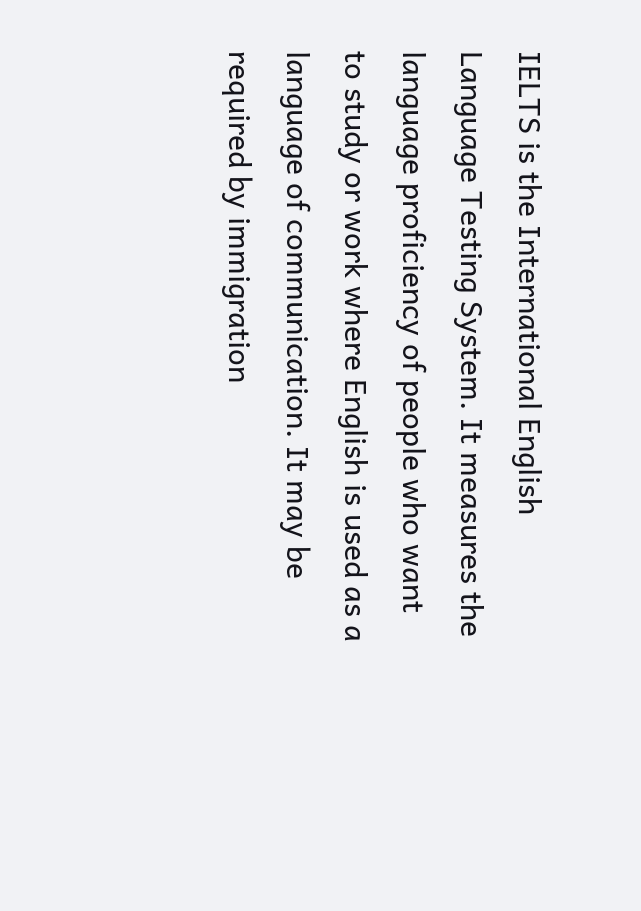IELTS is the International English Language Testing System. It measures the language proficiency of people who want to study or work where English is used as a language of communication. It may be required by immigration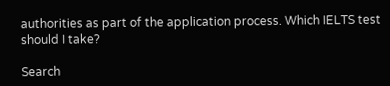authorities as part of the application process. Which IELTS test should I take?

Search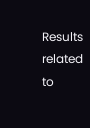Results related to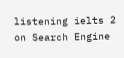listening ielts 2 on Search Engine